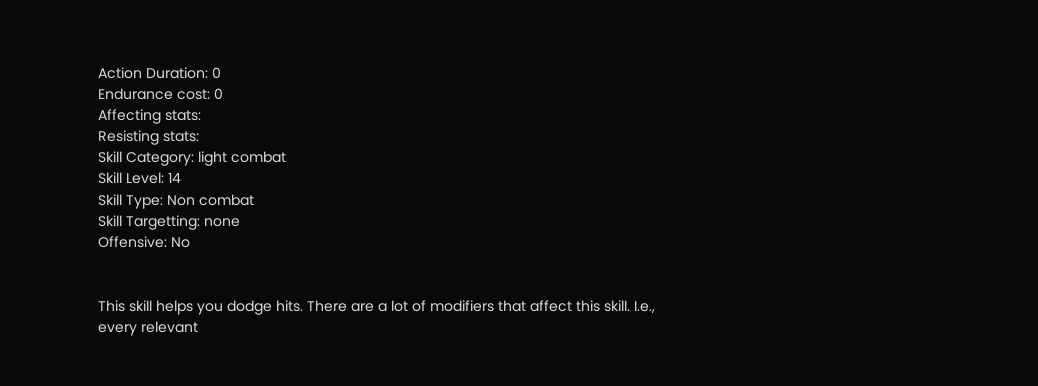Action Duration: 0
Endurance cost: 0
Affecting stats:
Resisting stats:
Skill Category: light combat
Skill Level: 14
Skill Type: Non combat
Skill Targetting: none
Offensive: No


This skill helps you dodge hits. There are a lot of modifiers that affect this skill. I.e., every relevant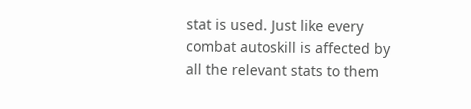stat is used. Just like every combat autoskill is affected by all the relevant stats to them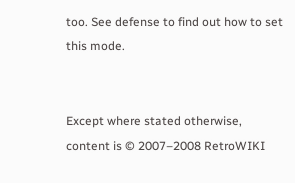too. See defense to find out how to set this mode.


Except where stated otherwise, content is © 2007–2008 RetroWIKI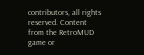contributors, all rights reserved. Content from the RetroMUD game or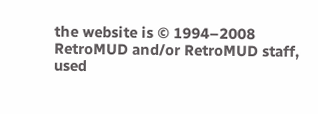the website is © 1994–2008 RetroMUD and/or RetroMUD staff, used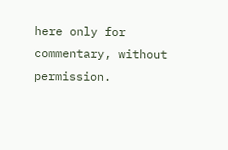here only for commentary, without permission.